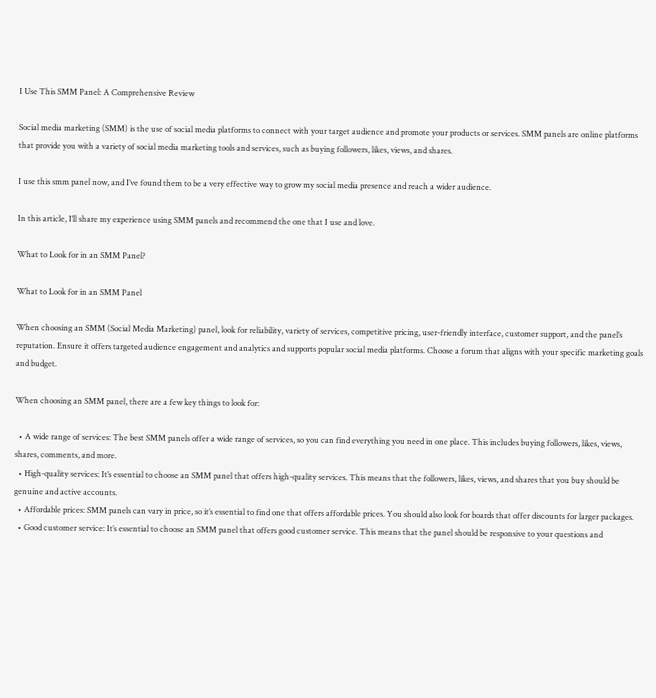I Use This SMM Panel: A Comprehensive Review

Social media marketing (SMM) is the use of social media platforms to connect with your target audience and promote your products or services. SMM panels are online platforms that provide you with a variety of social media marketing tools and services, such as buying followers, likes, views, and shares.

I use this smm panel now, and I’ve found them to be a very effective way to grow my social media presence and reach a wider audience.

In this article, I’ll share my experience using SMM panels and recommend the one that I use and love.

What to Look for in an SMM Panel?

What to Look for in an SMM Panel

When choosing an SMM (Social Media Marketing) panel, look for reliability, variety of services, competitive pricing, user-friendly interface, customer support, and the panel’s reputation. Ensure it offers targeted audience engagement and analytics and supports popular social media platforms. Choose a forum that aligns with your specific marketing goals and budget.

When choosing an SMM panel, there are a few key things to look for:

  • A wide range of services: The best SMM panels offer a wide range of services, so you can find everything you need in one place. This includes buying followers, likes, views, shares, comments, and more.
  • High-quality services: It’s essential to choose an SMM panel that offers high-quality services. This means that the followers, likes, views, and shares that you buy should be genuine and active accounts.
  • Affordable prices: SMM panels can vary in price, so it’s essential to find one that offers affordable prices. You should also look for boards that offer discounts for larger packages.
  • Good customer service: It’s essential to choose an SMM panel that offers good customer service. This means that the panel should be responsive to your questions and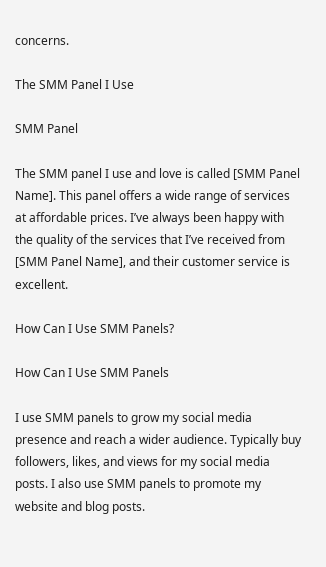concerns.

The SMM Panel I Use

SMM Panel

The SMM panel I use and love is called [SMM Panel Name]. This panel offers a wide range of services at affordable prices. I’ve always been happy with the quality of the services that I’ve received from [SMM Panel Name], and their customer service is excellent.

How Can I Use SMM Panels?

How Can I Use SMM Panels

I use SMM panels to grow my social media presence and reach a wider audience. Typically buy followers, likes, and views for my social media posts. I also use SMM panels to promote my website and blog posts.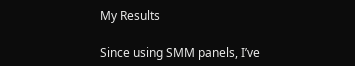My Results

Since using SMM panels, I’ve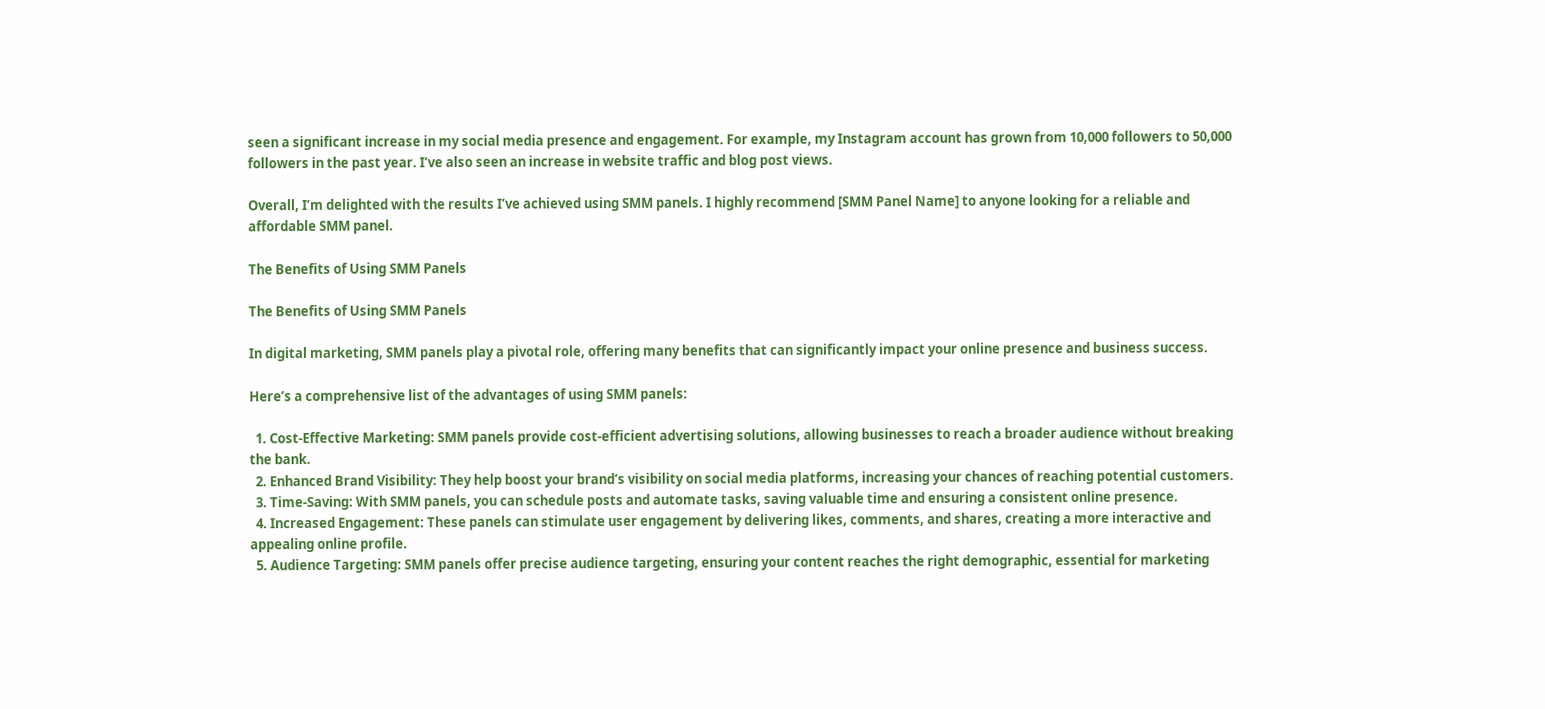seen a significant increase in my social media presence and engagement. For example, my Instagram account has grown from 10,000 followers to 50,000 followers in the past year. I’ve also seen an increase in website traffic and blog post views.

Overall, I’m delighted with the results I’ve achieved using SMM panels. I highly recommend [SMM Panel Name] to anyone looking for a reliable and affordable SMM panel.

The Benefits of Using SMM Panels

The Benefits of Using SMM Panels

In digital marketing, SMM panels play a pivotal role, offering many benefits that can significantly impact your online presence and business success.

Here’s a comprehensive list of the advantages of using SMM panels:

  1. Cost-Effective Marketing: SMM panels provide cost-efficient advertising solutions, allowing businesses to reach a broader audience without breaking the bank.
  2. Enhanced Brand Visibility: They help boost your brand’s visibility on social media platforms, increasing your chances of reaching potential customers.
  3. Time-Saving: With SMM panels, you can schedule posts and automate tasks, saving valuable time and ensuring a consistent online presence.
  4. Increased Engagement: These panels can stimulate user engagement by delivering likes, comments, and shares, creating a more interactive and appealing online profile.
  5. Audience Targeting: SMM panels offer precise audience targeting, ensuring your content reaches the right demographic, essential for marketing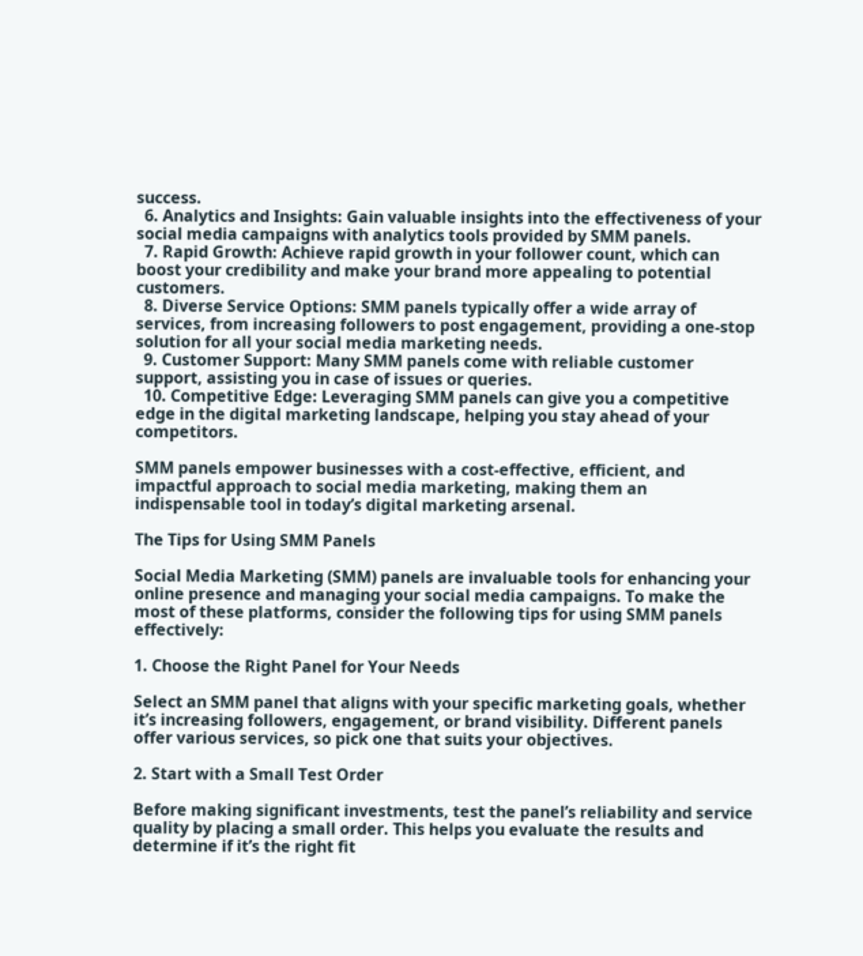success.
  6. Analytics and Insights: Gain valuable insights into the effectiveness of your social media campaigns with analytics tools provided by SMM panels.
  7. Rapid Growth: Achieve rapid growth in your follower count, which can boost your credibility and make your brand more appealing to potential customers.
  8. Diverse Service Options: SMM panels typically offer a wide array of services, from increasing followers to post engagement, providing a one-stop solution for all your social media marketing needs.
  9. Customer Support: Many SMM panels come with reliable customer support, assisting you in case of issues or queries.
  10. Competitive Edge: Leveraging SMM panels can give you a competitive edge in the digital marketing landscape, helping you stay ahead of your competitors.

SMM panels empower businesses with a cost-effective, efficient, and impactful approach to social media marketing, making them an indispensable tool in today’s digital marketing arsenal.

The Tips for Using SMM Panels

Social Media Marketing (SMM) panels are invaluable tools for enhancing your online presence and managing your social media campaigns. To make the most of these platforms, consider the following tips for using SMM panels effectively:

1. Choose the Right Panel for Your Needs

Select an SMM panel that aligns with your specific marketing goals, whether it’s increasing followers, engagement, or brand visibility. Different panels offer various services, so pick one that suits your objectives.

2. Start with a Small Test Order

Before making significant investments, test the panel’s reliability and service quality by placing a small order. This helps you evaluate the results and determine if it’s the right fit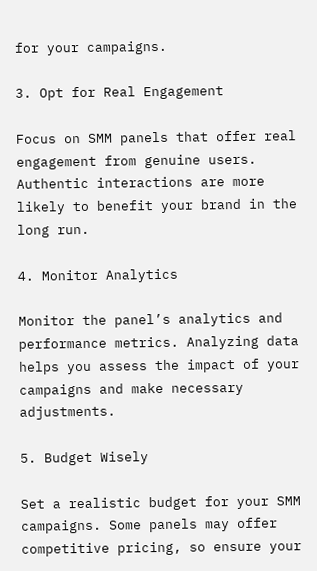for your campaigns.

3. Opt for Real Engagement

Focus on SMM panels that offer real engagement from genuine users. Authentic interactions are more likely to benefit your brand in the long run.

4. Monitor Analytics

Monitor the panel’s analytics and performance metrics. Analyzing data helps you assess the impact of your campaigns and make necessary adjustments.

5. Budget Wisely

Set a realistic budget for your SMM campaigns. Some panels may offer competitive pricing, so ensure your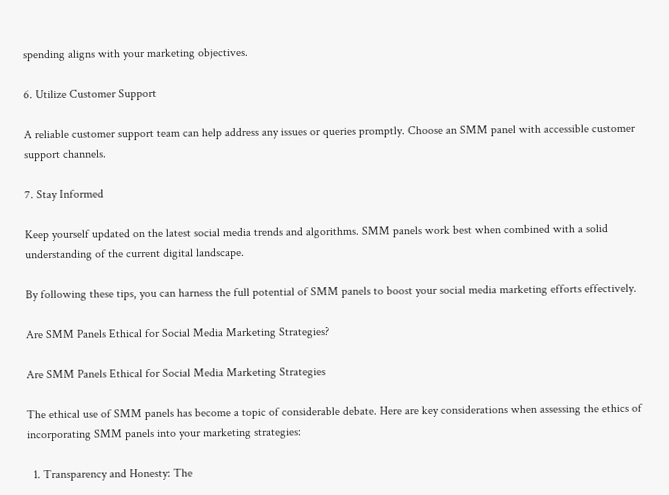spending aligns with your marketing objectives.

6. Utilize Customer Support

A reliable customer support team can help address any issues or queries promptly. Choose an SMM panel with accessible customer support channels.

7. Stay Informed

Keep yourself updated on the latest social media trends and algorithms. SMM panels work best when combined with a solid understanding of the current digital landscape.

By following these tips, you can harness the full potential of SMM panels to boost your social media marketing efforts effectively.

Are SMM Panels Ethical for Social Media Marketing Strategies?

Are SMM Panels Ethical for Social Media Marketing Strategies

The ethical use of SMM panels has become a topic of considerable debate. Here are key considerations when assessing the ethics of incorporating SMM panels into your marketing strategies:

  1. Transparency and Honesty: The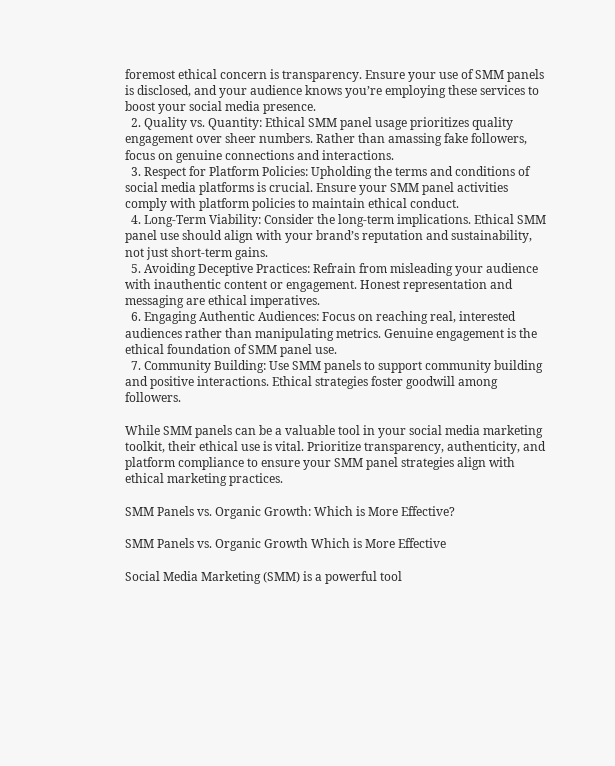foremost ethical concern is transparency. Ensure your use of SMM panels is disclosed, and your audience knows you’re employing these services to boost your social media presence.
  2. Quality vs. Quantity: Ethical SMM panel usage prioritizes quality engagement over sheer numbers. Rather than amassing fake followers, focus on genuine connections and interactions.
  3. Respect for Platform Policies: Upholding the terms and conditions of social media platforms is crucial. Ensure your SMM panel activities comply with platform policies to maintain ethical conduct.
  4. Long-Term Viability: Consider the long-term implications. Ethical SMM panel use should align with your brand’s reputation and sustainability, not just short-term gains.
  5. Avoiding Deceptive Practices: Refrain from misleading your audience with inauthentic content or engagement. Honest representation and messaging are ethical imperatives.
  6. Engaging Authentic Audiences: Focus on reaching real, interested audiences rather than manipulating metrics. Genuine engagement is the ethical foundation of SMM panel use.
  7. Community Building: Use SMM panels to support community building and positive interactions. Ethical strategies foster goodwill among followers.

While SMM panels can be a valuable tool in your social media marketing toolkit, their ethical use is vital. Prioritize transparency, authenticity, and platform compliance to ensure your SMM panel strategies align with ethical marketing practices.

SMM Panels vs. Organic Growth: Which is More Effective?

SMM Panels vs. Organic Growth Which is More Effective

Social Media Marketing (SMM) is a powerful tool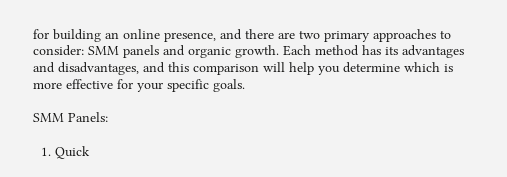for building an online presence, and there are two primary approaches to consider: SMM panels and organic growth. Each method has its advantages and disadvantages, and this comparison will help you determine which is more effective for your specific goals.

SMM Panels:

  1. Quick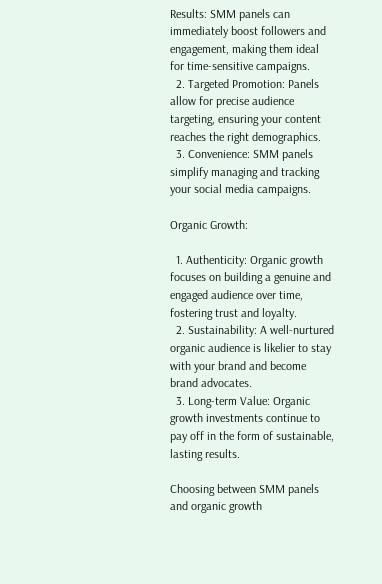Results: SMM panels can immediately boost followers and engagement, making them ideal for time-sensitive campaigns.
  2. Targeted Promotion: Panels allow for precise audience targeting, ensuring your content reaches the right demographics.
  3. Convenience: SMM panels simplify managing and tracking your social media campaigns.

Organic Growth:

  1. Authenticity: Organic growth focuses on building a genuine and engaged audience over time, fostering trust and loyalty.
  2. Sustainability: A well-nurtured organic audience is likelier to stay with your brand and become brand advocates.
  3. Long-term Value: Organic growth investments continue to pay off in the form of sustainable, lasting results.

Choosing between SMM panels and organic growth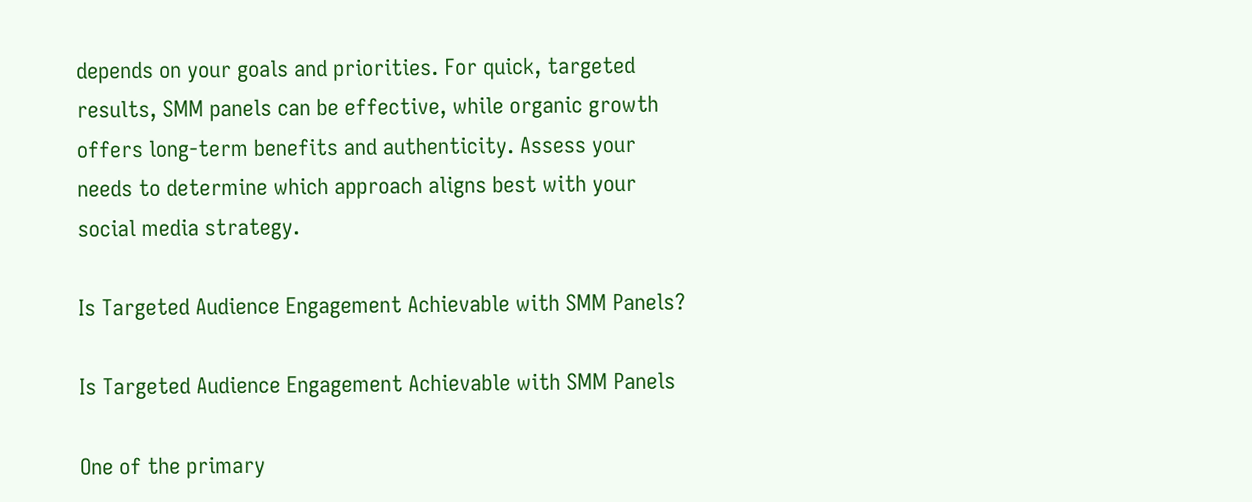depends on your goals and priorities. For quick, targeted results, SMM panels can be effective, while organic growth offers long-term benefits and authenticity. Assess your needs to determine which approach aligns best with your social media strategy.

Is Targeted Audience Engagement Achievable with SMM Panels?

Is Targeted Audience Engagement Achievable with SMM Panels

One of the primary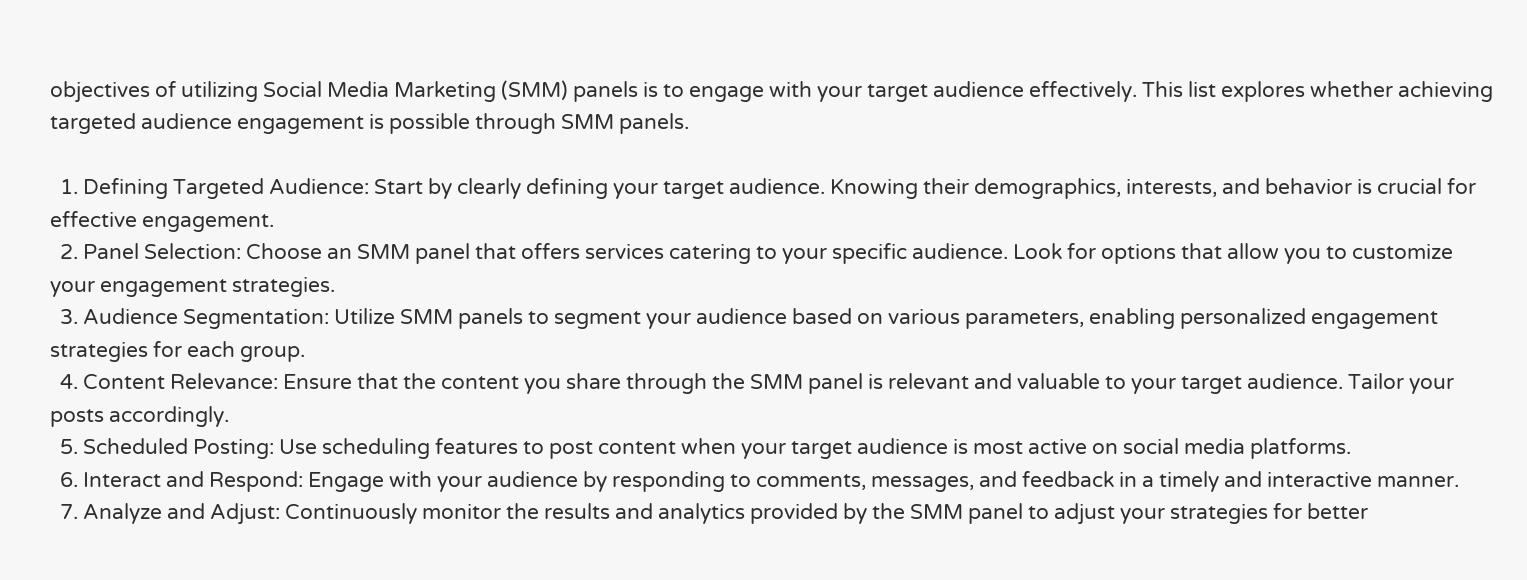objectives of utilizing Social Media Marketing (SMM) panels is to engage with your target audience effectively. This list explores whether achieving targeted audience engagement is possible through SMM panels.

  1. Defining Targeted Audience: Start by clearly defining your target audience. Knowing their demographics, interests, and behavior is crucial for effective engagement.
  2. Panel Selection: Choose an SMM panel that offers services catering to your specific audience. Look for options that allow you to customize your engagement strategies.
  3. Audience Segmentation: Utilize SMM panels to segment your audience based on various parameters, enabling personalized engagement strategies for each group.
  4. Content Relevance: Ensure that the content you share through the SMM panel is relevant and valuable to your target audience. Tailor your posts accordingly.
  5. Scheduled Posting: Use scheduling features to post content when your target audience is most active on social media platforms.
  6. Interact and Respond: Engage with your audience by responding to comments, messages, and feedback in a timely and interactive manner.
  7. Analyze and Adjust: Continuously monitor the results and analytics provided by the SMM panel to adjust your strategies for better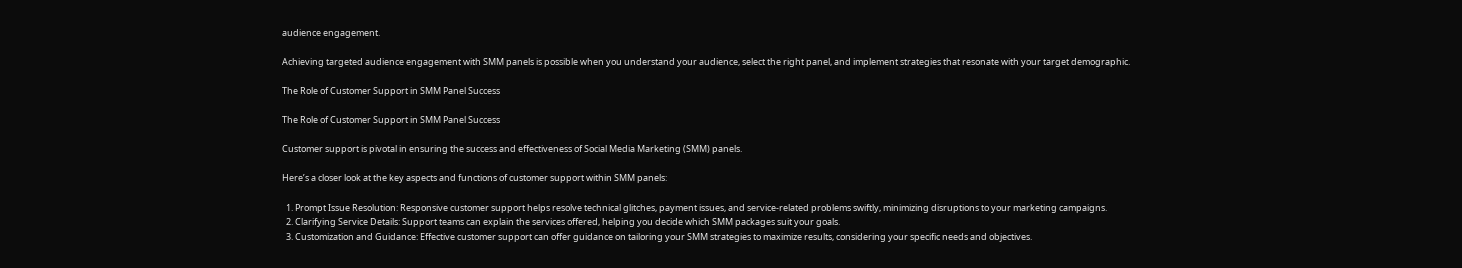audience engagement.

Achieving targeted audience engagement with SMM panels is possible when you understand your audience, select the right panel, and implement strategies that resonate with your target demographic.

The Role of Customer Support in SMM Panel Success

The Role of Customer Support in SMM Panel Success

Customer support is pivotal in ensuring the success and effectiveness of Social Media Marketing (SMM) panels.

Here’s a closer look at the key aspects and functions of customer support within SMM panels:

  1. Prompt Issue Resolution: Responsive customer support helps resolve technical glitches, payment issues, and service-related problems swiftly, minimizing disruptions to your marketing campaigns.
  2. Clarifying Service Details: Support teams can explain the services offered, helping you decide which SMM packages suit your goals.
  3. Customization and Guidance: Effective customer support can offer guidance on tailoring your SMM strategies to maximize results, considering your specific needs and objectives.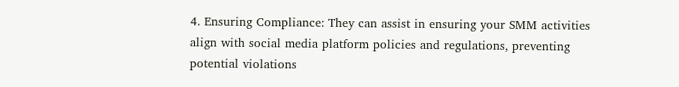4. Ensuring Compliance: They can assist in ensuring your SMM activities align with social media platform policies and regulations, preventing potential violations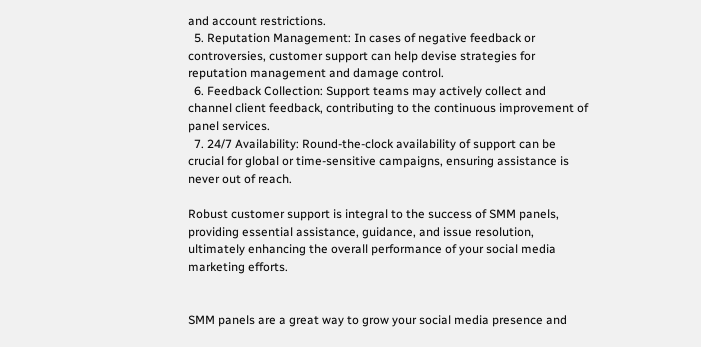and account restrictions.
  5. Reputation Management: In cases of negative feedback or controversies, customer support can help devise strategies for reputation management and damage control.
  6. Feedback Collection: Support teams may actively collect and channel client feedback, contributing to the continuous improvement of panel services.
  7. 24/7 Availability: Round-the-clock availability of support can be crucial for global or time-sensitive campaigns, ensuring assistance is never out of reach.

Robust customer support is integral to the success of SMM panels, providing essential assistance, guidance, and issue resolution, ultimately enhancing the overall performance of your social media marketing efforts.


SMM panels are a great way to grow your social media presence and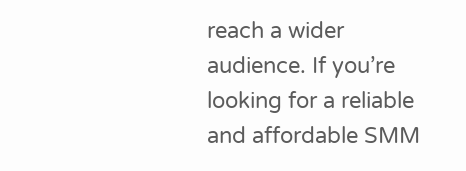reach a wider audience. If you’re looking for a reliable and affordable SMM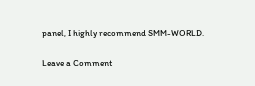panel, I highly recommend SMM-WORLD.

Leave a Comment